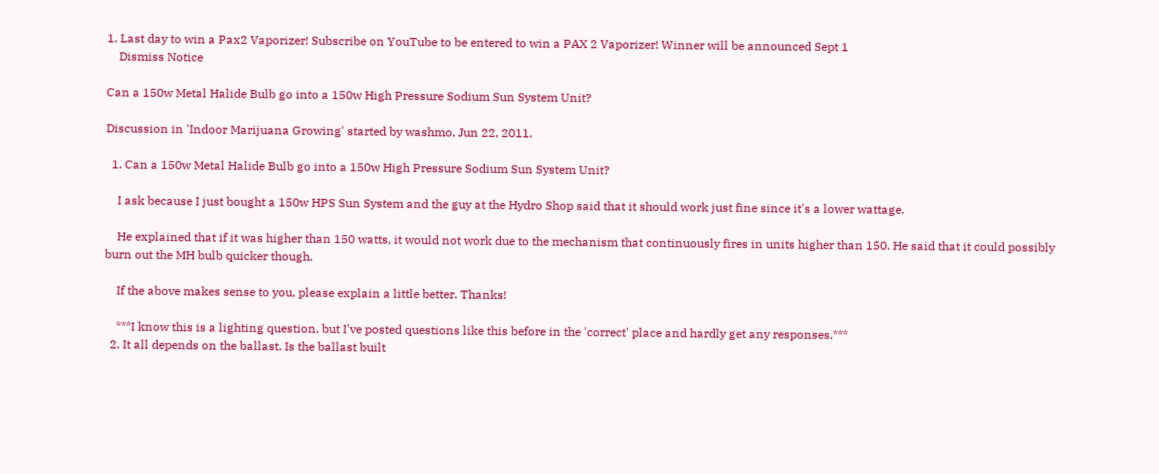1. Last day to win a Pax2 Vaporizer! Subscribe on YouTube to be entered to win a PAX 2 Vaporizer! Winner will be announced Sept 1
    Dismiss Notice

Can a 150w Metal Halide Bulb go into a 150w High Pressure Sodium Sun System Unit?

Discussion in 'Indoor Marijuana Growing' started by washmo, Jun 22, 2011.

  1. Can a 150w Metal Halide Bulb go into a 150w High Pressure Sodium Sun System Unit?

    I ask because I just bought a 150w HPS Sun System and the guy at the Hydro Shop said that it should work just fine since it's a lower wattage.

    He explained that if it was higher than 150 watts, it would not work due to the mechanism that continuously fires in units higher than 150. He said that it could possibly burn out the MH bulb quicker though.

    If the above makes sense to you, please explain a little better. Thanks!

    ***I know this is a lighting question, but I've posted questions like this before in the 'correct' place and hardly get any responses.***
  2. It all depends on the ballast. Is the ballast built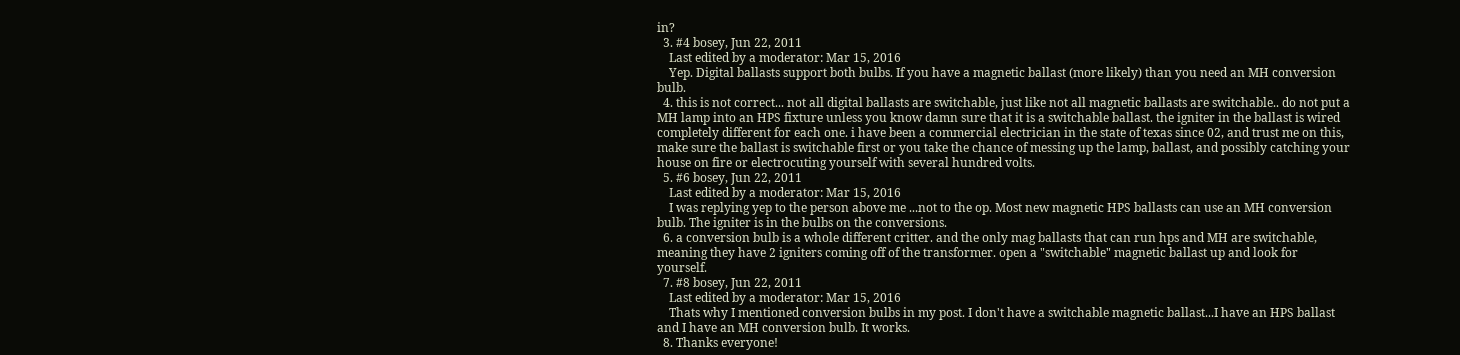in?
  3. #4 bosey, Jun 22, 2011
    Last edited by a moderator: Mar 15, 2016
    Yep. Digital ballasts support both bulbs. If you have a magnetic ballast (more likely) than you need an MH conversion bulb.
  4. this is not correct... not all digital ballasts are switchable, just like not all magnetic ballasts are switchable.. do not put a MH lamp into an HPS fixture unless you know damn sure that it is a switchable ballast. the igniter in the ballast is wired completely different for each one. i have been a commercial electrician in the state of texas since 02, and trust me on this, make sure the ballast is switchable first or you take the chance of messing up the lamp, ballast, and possibly catching your house on fire or electrocuting yourself with several hundred volts.
  5. #6 bosey, Jun 22, 2011
    Last edited by a moderator: Mar 15, 2016
    I was replying yep to the person above me ...not to the op. Most new magnetic HPS ballasts can use an MH conversion bulb. The igniter is in the bulbs on the conversions.
  6. a conversion bulb is a whole different critter. and the only mag ballasts that can run hps and MH are switchable, meaning they have 2 igniters coming off of the transformer. open a "switchable" magnetic ballast up and look for yourself.
  7. #8 bosey, Jun 22, 2011
    Last edited by a moderator: Mar 15, 2016
    Thats why I mentioned conversion bulbs in my post. I don't have a switchable magnetic ballast...I have an HPS ballast and I have an MH conversion bulb. It works.
  8. Thanks everyone!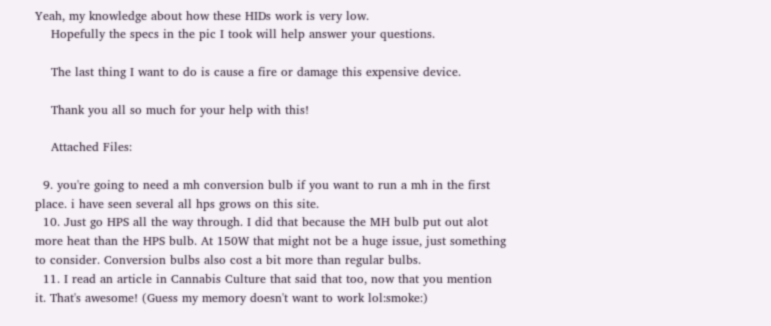Yeah, my knowledge about how these HIDs work is very low.
    Hopefully the specs in the pic I took will help answer your questions.

    The last thing I want to do is cause a fire or damage this expensive device.

    Thank you all so much for your help with this!

    Attached Files:

  9. you're going to need a mh conversion bulb if you want to run a mh in the first place. i have seen several all hps grows on this site.
  10. Just go HPS all the way through. I did that because the MH bulb put out alot more heat than the HPS bulb. At 150W that might not be a huge issue, just something to consider. Conversion bulbs also cost a bit more than regular bulbs.
  11. I read an article in Cannabis Culture that said that too, now that you mention it. That's awesome! (Guess my memory doesn't want to work lol:smoke:)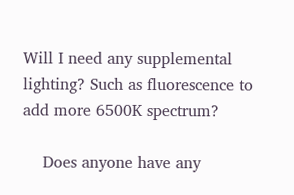Will I need any supplemental lighting? Such as fluorescence to add more 6500K spectrum?

    Does anyone have any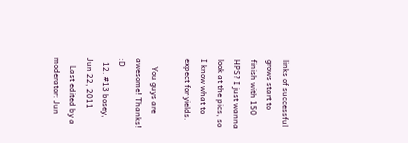links of successful grows start to finish with 150 HPS? I just wanna look at the pics, so I know what to expect for yields.

    You guys are awesome! Thanks! :D
  12. #13 bosey, Jun 22, 2011
    Last edited by a moderator: Jun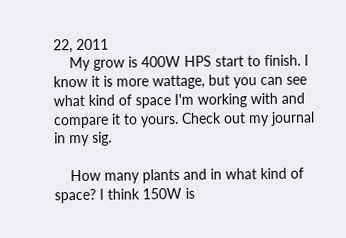22, 2011
    My grow is 400W HPS start to finish. I know it is more wattage, but you can see what kind of space I'm working with and compare it to yours. Check out my journal in my sig.

    How many plants and in what kind of space? I think 150W is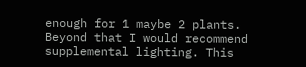enough for 1 maybe 2 plants. Beyond that I would recommend supplemental lighting. This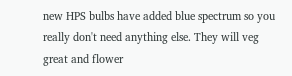new HPS bulbs have added blue spectrum so you really don't need anything else. They will veg great and flower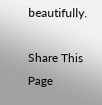beautifully.

Share This Page